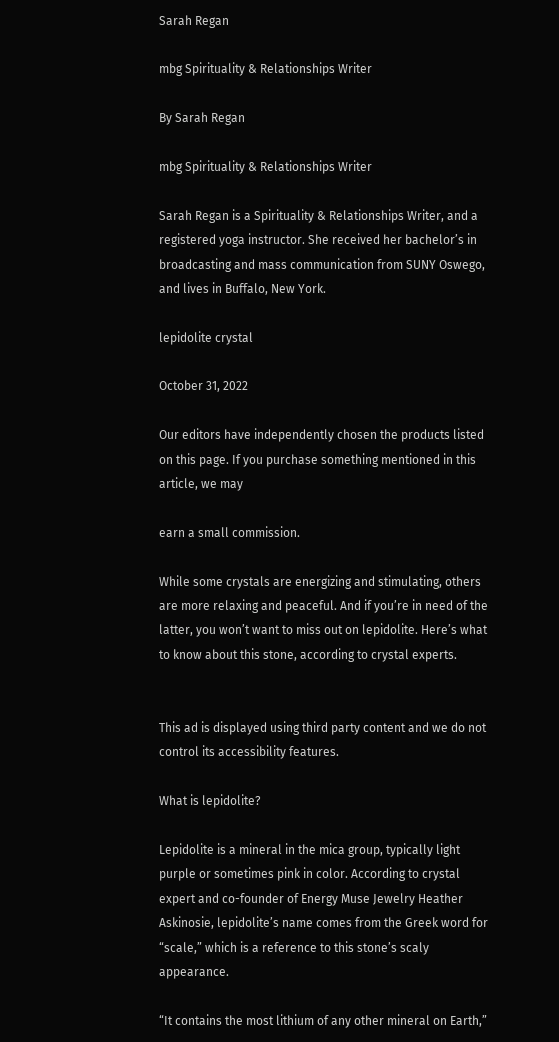Sarah Regan

mbg Spirituality & Relationships Writer

By Sarah Regan

mbg Spirituality & Relationships Writer

Sarah Regan is a Spirituality & Relationships Writer, and a registered yoga instructor. She received her bachelor’s in broadcasting and mass communication from SUNY Oswego, and lives in Buffalo, New York.

lepidolite crystal

October 31, 2022

Our editors have independently chosen the products listed on this page. If you purchase something mentioned in this article, we may

earn a small commission.

While some crystals are energizing and stimulating, others are more relaxing and peaceful. And if you’re in need of the latter, you won’t want to miss out on lepidolite. Here’s what to know about this stone, according to crystal experts.


This ad is displayed using third party content and we do not control its accessibility features.

What is lepidolite?

Lepidolite is a mineral in the mica group, typically light purple or sometimes pink in color. According to crystal expert and co-founder of Energy Muse Jewelry Heather Askinosie, lepidolite’s name comes from the Greek word for “scale,” which is a reference to this stone’s scaly appearance.

“It contains the most lithium of any other mineral on Earth,”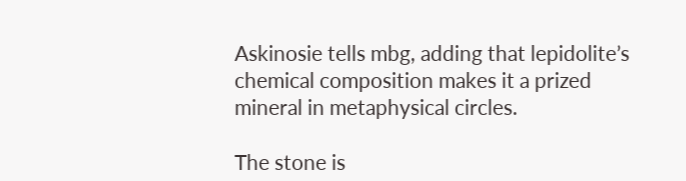Askinosie tells mbg, adding that lepidolite’s chemical composition makes it a prized mineral in metaphysical circles.

The stone is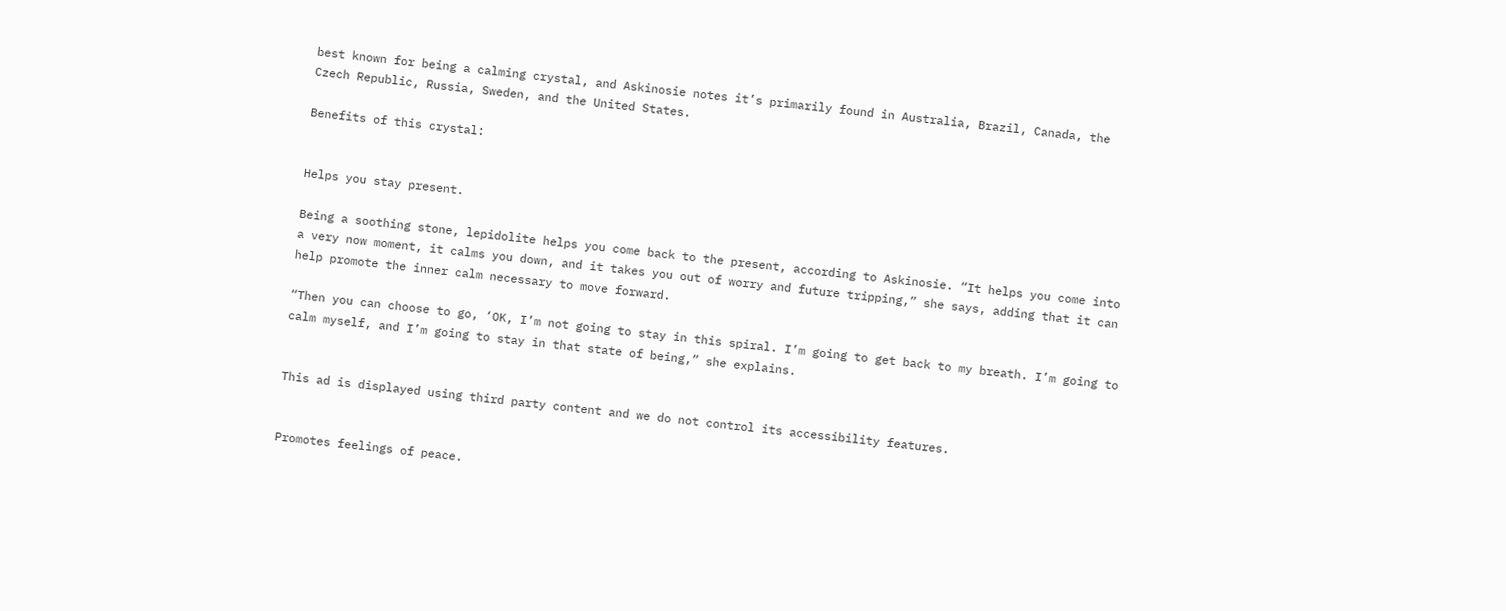best known for being a calming crystal, and Askinosie notes it’s primarily found in Australia, Brazil, Canada, the Czech Republic, Russia, Sweden, and the United States.

Benefits of this crystal:


Helps you stay present.

Being a soothing stone, lepidolite helps you come back to the present, according to Askinosie. “It helps you come into a very now moment, it calms you down, and it takes you out of worry and future tripping,” she says, adding that it can help promote the inner calm necessary to move forward.

“Then you can choose to go, ‘OK, I’m not going to stay in this spiral. I’m going to get back to my breath. I’m going to calm myself, and I’m going to stay in that state of being,” she explains.


This ad is displayed using third party content and we do not control its accessibility features.


Promotes feelings of peace.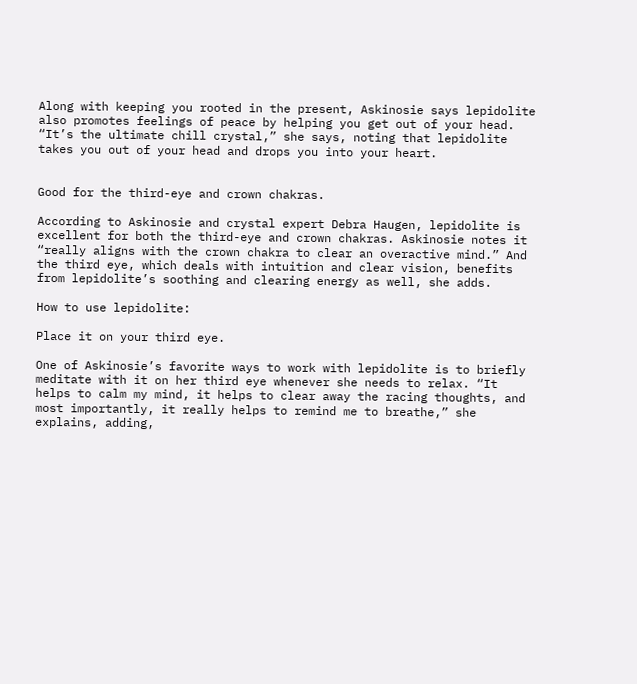Along with keeping you rooted in the present, Askinosie says lepidolite also promotes feelings of peace by helping you get out of your head. “It’s the ultimate chill crystal,” she says, noting that lepidolite takes you out of your head and drops you into your heart.


Good for the third-eye and crown chakras.

According to Askinosie and crystal expert Debra Haugen, lepidolite is excellent for both the third-eye and crown chakras. Askinosie notes it “really aligns with the crown chakra to clear an overactive mind.” And the third eye, which deals with intuition and clear vision, benefits from lepidolite’s soothing and clearing energy as well, she adds.

How to use lepidolite:

Place it on your third eye.

One of Askinosie’s favorite ways to work with lepidolite is to briefly meditate with it on her third eye whenever she needs to relax. “It helps to calm my mind, it helps to clear away the racing thoughts, and most importantly, it really helps to remind me to breathe,” she explains, adding,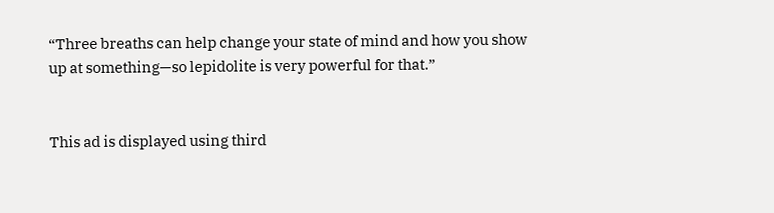“Three breaths can help change your state of mind and how you show up at something—so lepidolite is very powerful for that.”


This ad is displayed using third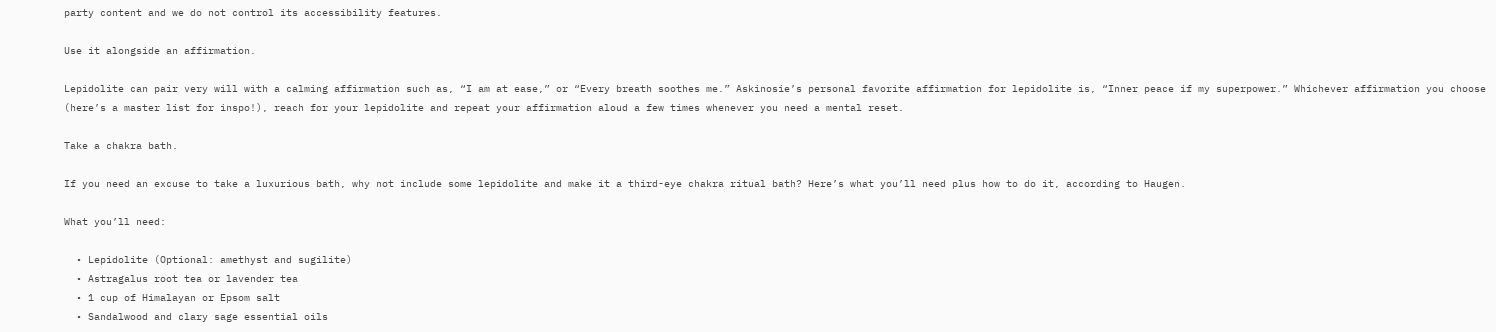party content and we do not control its accessibility features.

Use it alongside an affirmation.

Lepidolite can pair very will with a calming affirmation such as, “I am at ease,” or “Every breath soothes me.” Askinosie’s personal favorite affirmation for lepidolite is, “Inner peace if my superpower.” Whichever affirmation you choose (here’s a master list for inspo!), reach for your lepidolite and repeat your affirmation aloud a few times whenever you need a mental reset.

Take a chakra bath.

If you need an excuse to take a luxurious bath, why not include some lepidolite and make it a third-eye chakra ritual bath? Here’s what you’ll need plus how to do it, according to Haugen.

What you’ll need:

  • Lepidolite (Optional: amethyst and sugilite)
  • Astragalus root tea or lavender tea
  • 1 cup of Himalayan or Epsom salt
  • Sandalwood and clary sage essential oils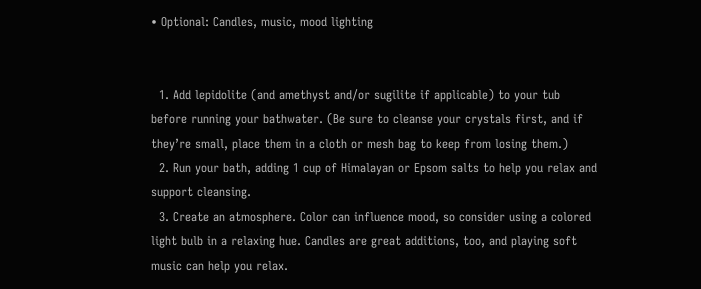• Optional: Candles, music, mood lighting


  1. Add lepidolite (and amethyst and/or sugilite if applicable) to your tub before running your bathwater. (Be sure to cleanse your crystals first, and if they’re small, place them in a cloth or mesh bag to keep from losing them.)
  2. Run your bath, adding 1 cup of Himalayan or Epsom salts to help you relax and support cleansing.
  3. Create an atmosphere. Color can influence mood, so consider using a colored light bulb in a relaxing hue. Candles are great additions, too, and playing soft music can help you relax.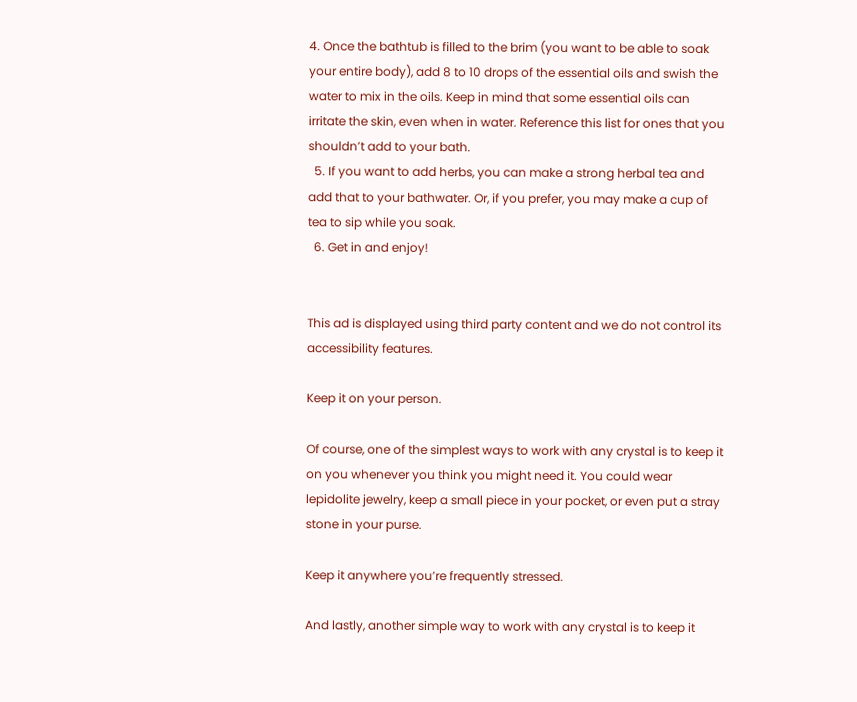4. Once the bathtub is filled to the brim (you want to be able to soak your entire body), add 8 to 10 drops of the essential oils and swish the water to mix in the oils. Keep in mind that some essential oils can irritate the skin, even when in water. Reference this list for ones that you shouldn’t add to your bath.
  5. If you want to add herbs, you can make a strong herbal tea and add that to your bathwater. Or, if you prefer, you may make a cup of tea to sip while you soak.
  6. Get in and enjoy!


This ad is displayed using third party content and we do not control its accessibility features.

Keep it on your person.

Of course, one of the simplest ways to work with any crystal is to keep it on you whenever you think you might need it. You could wear lepidolite jewelry, keep a small piece in your pocket, or even put a stray stone in your purse.

Keep it anywhere you’re frequently stressed.

And lastly, another simple way to work with any crystal is to keep it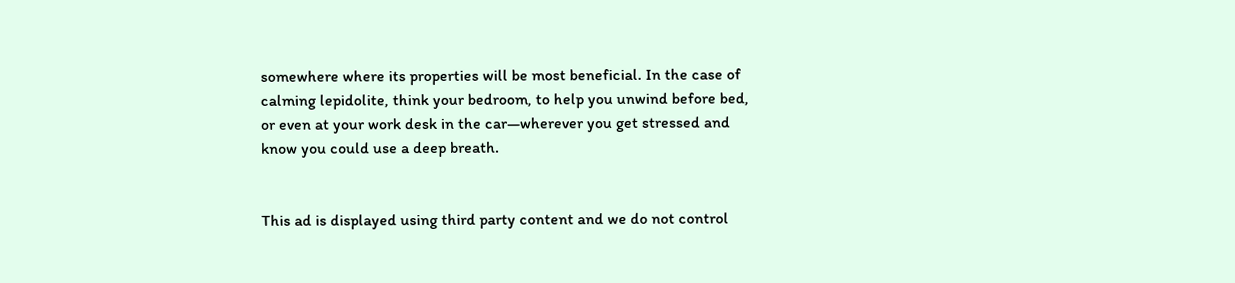somewhere where its properties will be most beneficial. In the case of calming lepidolite, think your bedroom, to help you unwind before bed, or even at your work desk in the car—wherever you get stressed and know you could use a deep breath.


This ad is displayed using third party content and we do not control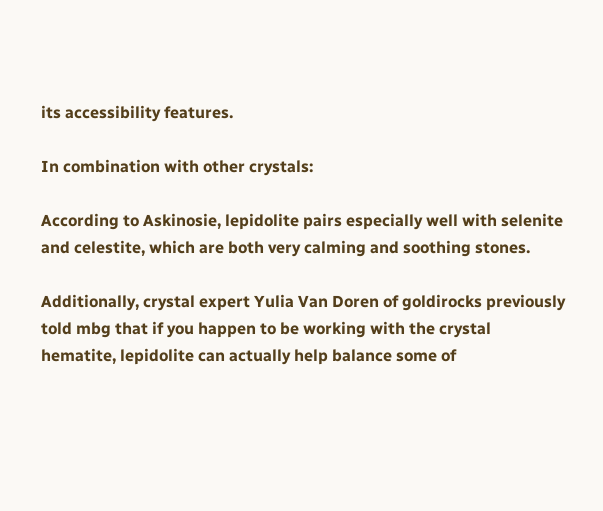its accessibility features.

In combination with other crystals:

According to Askinosie, lepidolite pairs especially well with selenite and celestite, which are both very calming and soothing stones.

Additionally, crystal expert Yulia Van Doren of goldirocks previously told mbg that if you happen to be working with the crystal hematite, lepidolite can actually help balance some of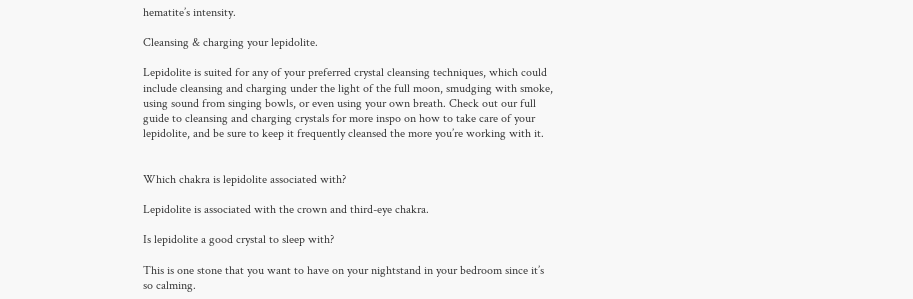hematite’s intensity.

Cleansing & charging your lepidolite.

Lepidolite is suited for any of your preferred crystal cleansing techniques, which could include cleansing and charging under the light of the full moon, smudging with smoke, using sound from singing bowls, or even using your own breath. Check out our full guide to cleansing and charging crystals for more inspo on how to take care of your lepidolite, and be sure to keep it frequently cleansed the more you’re working with it.


Which chakra is lepidolite associated with?

Lepidolite is associated with the crown and third-eye chakra.

Is lepidolite a good crystal to sleep with?

This is one stone that you want to have on your nightstand in your bedroom since it’s so calming.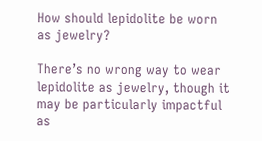How should lepidolite be worn as jewelry?

There’s no wrong way to wear lepidolite as jewelry, though it may be particularly impactful as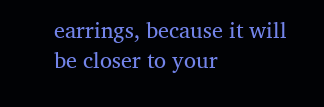earrings, because it will be closer to your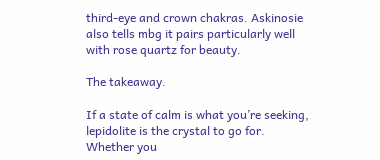third-eye and crown chakras. Askinosie also tells mbg it pairs particularly well with rose quartz for beauty.

The takeaway.

If a state of calm is what you’re seeking, lepidolite is the crystal to go for. Whether you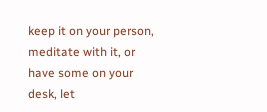keep it on your person, meditate with it, or have some on your desk, let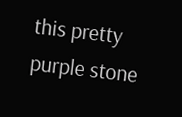this pretty purple stone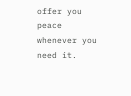offer you peace whenever you need it.